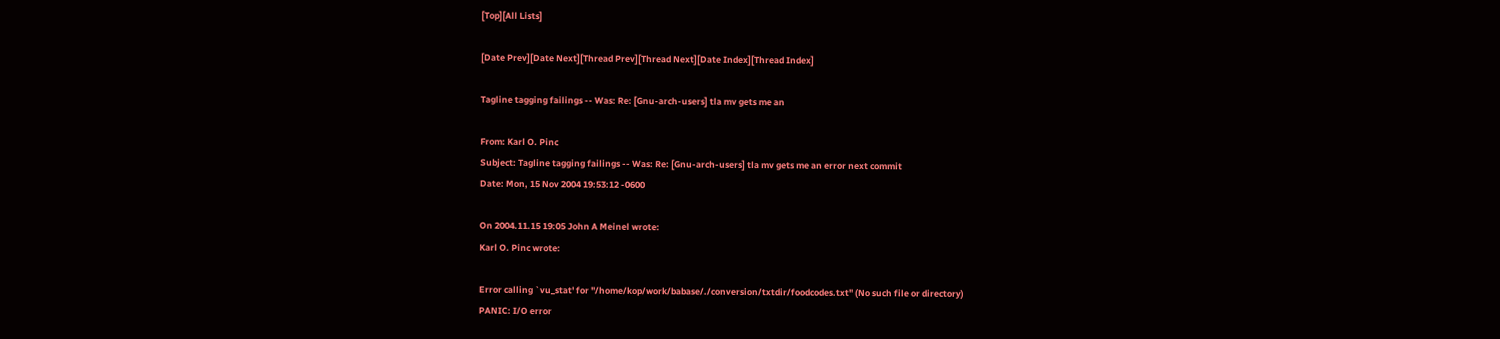[Top][All Lists]

[Date Prev][Date Next][Thread Prev][Thread Next][Date Index][Thread Index]

Tagline tagging failings -- Was: Re: [Gnu-arch-users] tla mv gets me an

From: Karl O. Pinc
Subject: Tagline tagging failings -- Was: Re: [Gnu-arch-users] tla mv gets me an error next commit
Date: Mon, 15 Nov 2004 19:53:12 -0600

On 2004.11.15 19:05 John A Meinel wrote:
Karl O. Pinc wrote:

Error calling `vu_stat' for "/home/kop/work/babase/./conversion/txtdir/foodcodes.txt" (No such file or directory)
PANIC: I/O error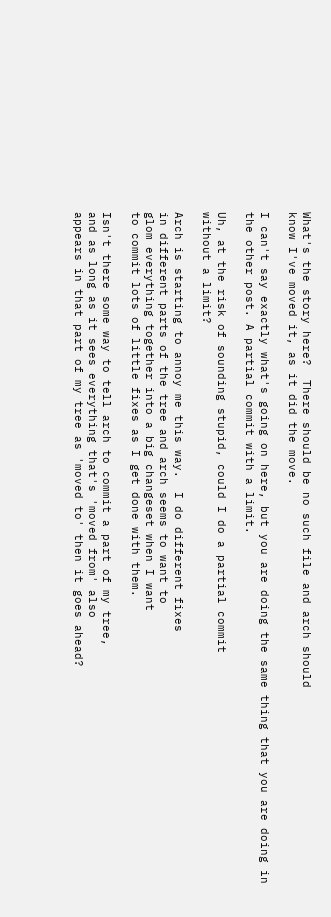What's the story here?  There should be no such file and arch should
know I've moved it, as it did the move.

I can't say exactly what's going on here, but you are doing the same thing that you are doing in the other post. A partial commit with a limit.

Uh, at the risk of sounding stupid, could I do a partial commit
without a limit?

Arch is starting to annoy me this way.  I do different fixes
in different parts of the tree and arch seems to want to
glom everything together into a big changeset when I want
to commit lots of little fixes as I get done with them.

Isn't there some way to tell arch to commit a part of my tree,
and as long as it sees everything that's 'moved from' also
appears in that part of my tree as 'moved to' then it goes ahead?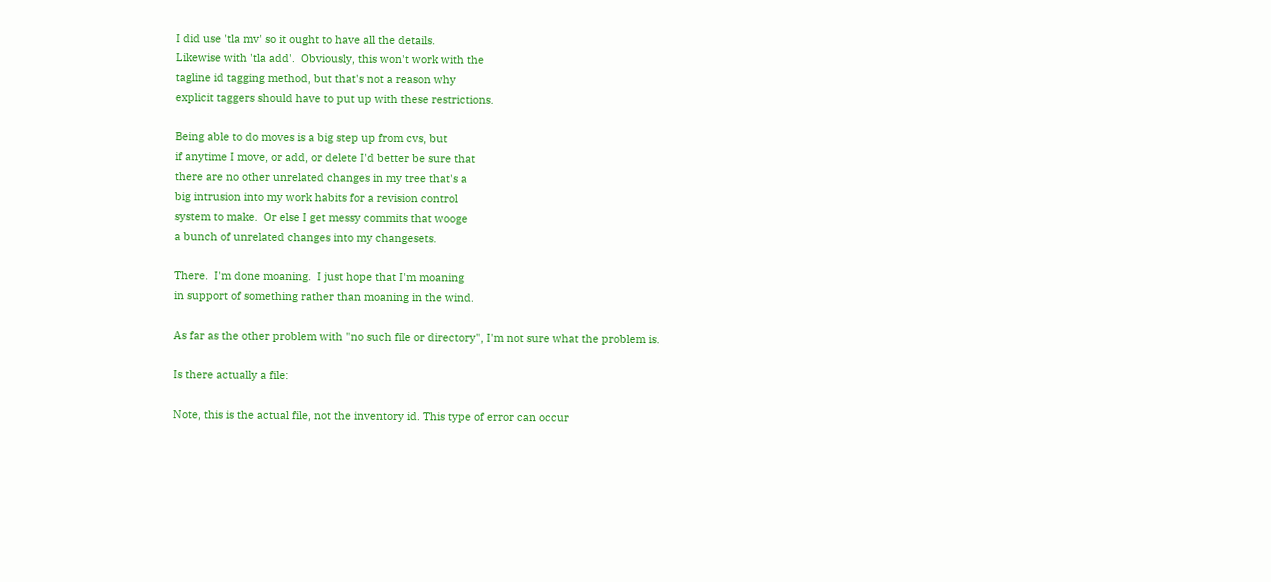I did use 'tla mv' so it ought to have all the details.
Likewise with 'tla add'.  Obviously, this won't work with the
tagline id tagging method, but that's not a reason why
explicit taggers should have to put up with these restrictions.

Being able to do moves is a big step up from cvs, but
if anytime I move, or add, or delete I'd better be sure that
there are no other unrelated changes in my tree that's a
big intrusion into my work habits for a revision control
system to make.  Or else I get messy commits that wooge
a bunch of unrelated changes into my changesets.

There.  I'm done moaning.  I just hope that I'm moaning
in support of something rather than moaning in the wind.

As far as the other problem with "no such file or directory", I'm not sure what the problem is.

Is there actually a file:

Note, this is the actual file, not the inventory id. This type of error can occur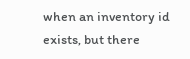when an inventory id exists, but there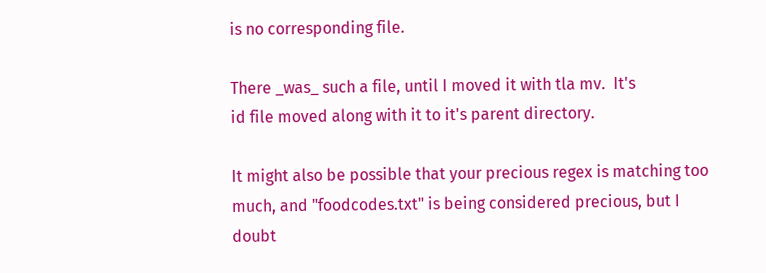is no corresponding file.

There _was_ such a file, until I moved it with tla mv.  It's
id file moved along with it to it's parent directory.

It might also be possible that your precious regex is matching too much, and "foodcodes.txt" is being considered precious, but I doubt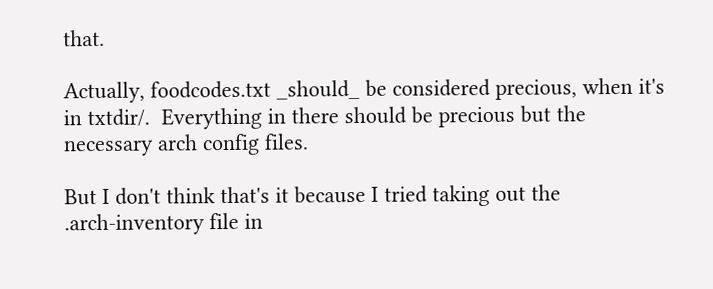that.

Actually, foodcodes.txt _should_ be considered precious, when it's
in txtdir/.  Everything in there should be precious but the
necessary arch config files.

But I don't think that's it because I tried taking out the
.arch-inventory file in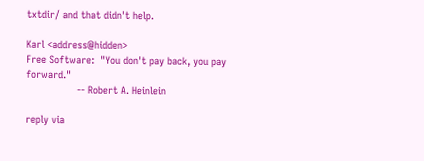txtdir/ and that didn't help.

Karl <address@hidden>
Free Software:  "You don't pay back, you pay forward."
                 -- Robert A. Heinlein

reply via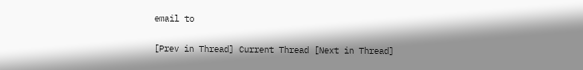email to

[Prev in Thread] Current Thread [Next in Thread]